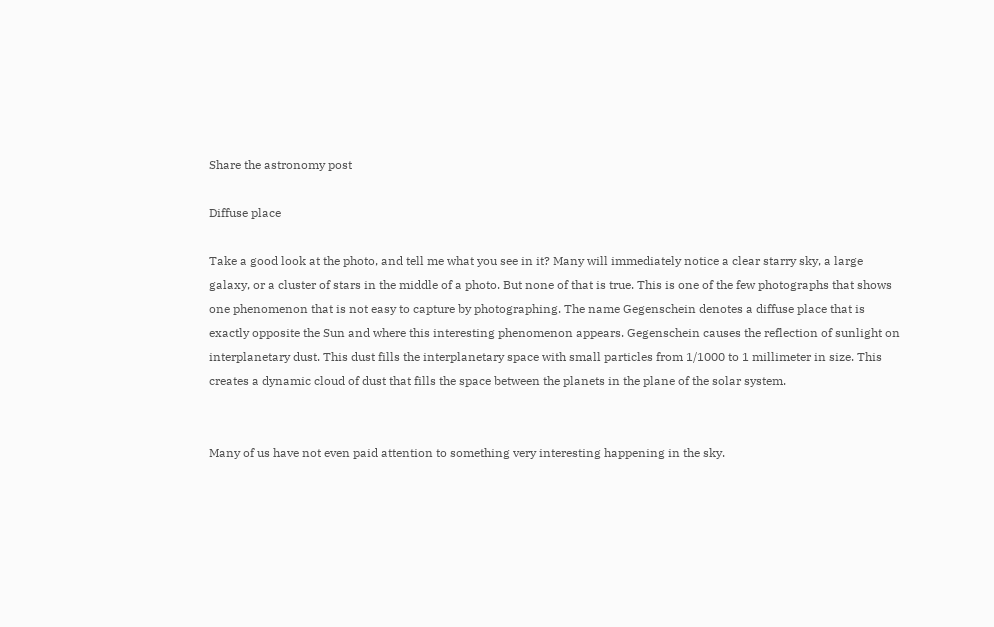Share the astronomy post

Diffuse place

Take a good look at the photo, and tell me what you see in it? Many will immediately notice a clear starry sky, a large galaxy, or a cluster of stars in the middle of a photo. But none of that is true. This is one of the few photographs that shows one phenomenon that is not easy to capture by photographing. The name Gegenschein denotes a diffuse place that is exactly opposite the Sun and where this interesting phenomenon appears. Gegenschein causes the reflection of sunlight on interplanetary dust. This dust fills the interplanetary space with small particles from 1/1000 to 1 millimeter in size. This creates a dynamic cloud of dust that fills the space between the planets in the plane of the solar system.


Many of us have not even paid attention to something very interesting happening in the sky.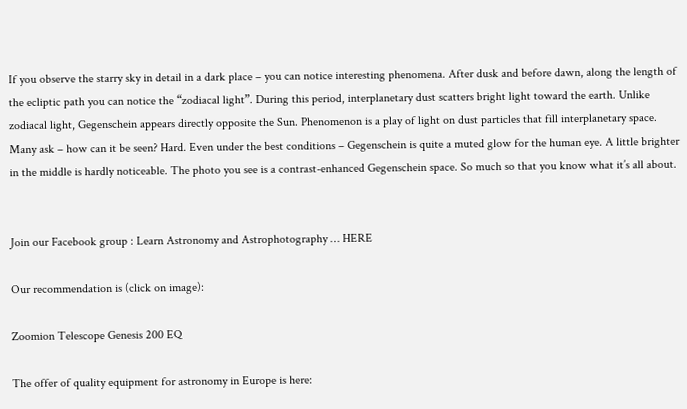If you observe the starry sky in detail in a dark place – you can notice interesting phenomena. After dusk and before dawn, along the length of the ecliptic path you can notice the “zodiacal light”. During this period, interplanetary dust scatters bright light toward the earth. Unlike zodiacal light, Gegenschein appears directly opposite the Sun. Phenomenon is a play of light on dust particles that fill interplanetary space. Many ask – how can it be seen? Hard. Even under the best conditions – Gegenschein is quite a muted glow for the human eye. A little brighter in the middle is hardly noticeable. The photo you see is a contrast-enhanced Gegenschein space. So much so that you know what it’s all about.


Join our Facebook group : Learn Astronomy and Astrophotography … HERE

Our recommendation is (click on image):

Zoomion Telescope Genesis 200 EQ

The offer of quality equipment for astronomy in Europe is here: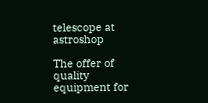telescope at astroshop

The offer of quality equipment for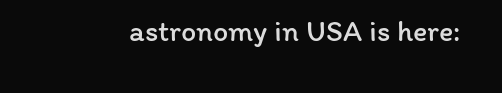astronomy in USA is here: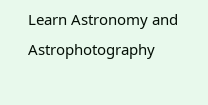Learn Astronomy and Astrophotography